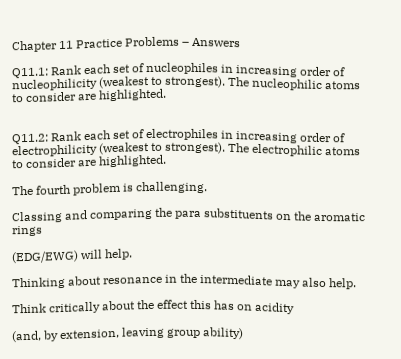Chapter 11 Practice Problems – Answers

Q11.1: Rank each set of nucleophiles in increasing order of nucleophilicity (weakest to strongest). The nucleophilic atoms to consider are highlighted.


Q11.2: Rank each set of electrophiles in increasing order of electrophilicity (weakest to strongest). The electrophilic atoms to consider are highlighted.

The fourth problem is challenging.

Classing and comparing the para substituents on the aromatic rings

(EDG/EWG) will help.

Thinking about resonance in the intermediate may also help.

Think critically about the effect this has on acidity

(and, by extension, leaving group ability)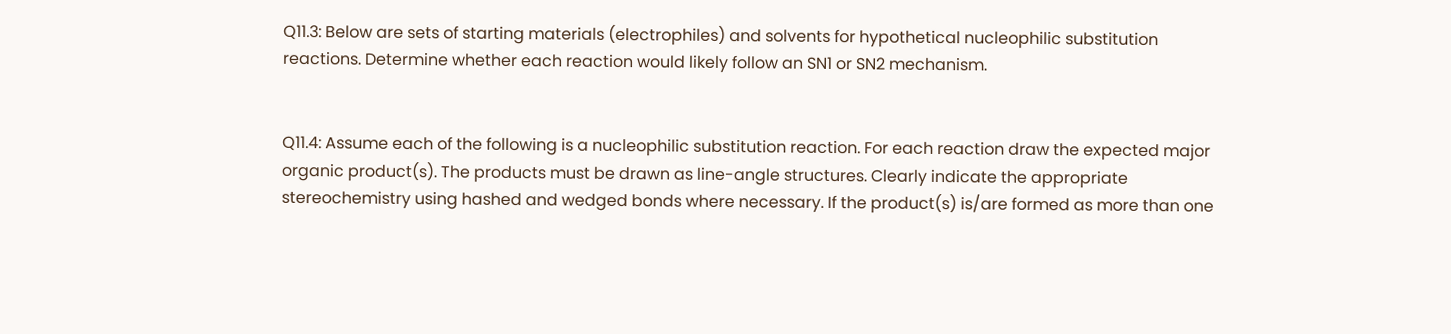Q11.3: Below are sets of starting materials (electrophiles) and solvents for hypothetical nucleophilic substitution reactions. Determine whether each reaction would likely follow an SN1 or SN2 mechanism.


Q11.4: Assume each of the following is a nucleophilic substitution reaction. For each reaction draw the expected major organic product(s). The products must be drawn as line-angle structures. Clearly indicate the appropriate stereochemistry using hashed and wedged bonds where necessary. If the product(s) is/are formed as more than one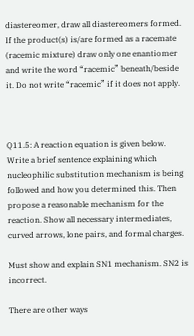diastereomer, draw all diastereomers formed. If the product(s) is/are formed as a racemate (racemic mixture) draw only one enantiomer and write the word “racemic” beneath/beside it. Do not write “racemic” if it does not apply.



Q11.5: A reaction equation is given below. Write a brief sentence explaining which nucleophilic substitution mechanism is being followed and how you determined this. Then propose a reasonable mechanism for the reaction. Show all necessary intermediates, curved arrows, lone pairs, and formal charges.

Must show and explain SN1 mechanism. SN2 is incorrect.

There are other ways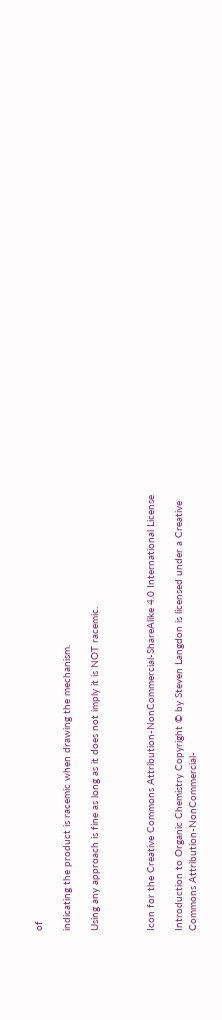of

indicating the product is racemic when drawing the mechanism.

Using any approach is fine as long as it does not imply it is NOT racemic.



Icon for the Creative Commons Attribution-NonCommercial-ShareAlike 4.0 International License

Introduction to Organic Chemistry Copyright © by Steven Langdon is licensed under a Creative Commons Attribution-NonCommercial-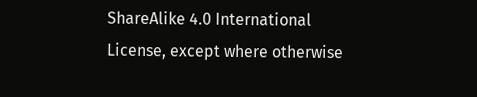ShareAlike 4.0 International License, except where otherwise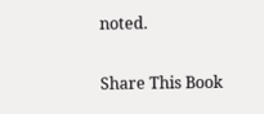noted.

Share This Book